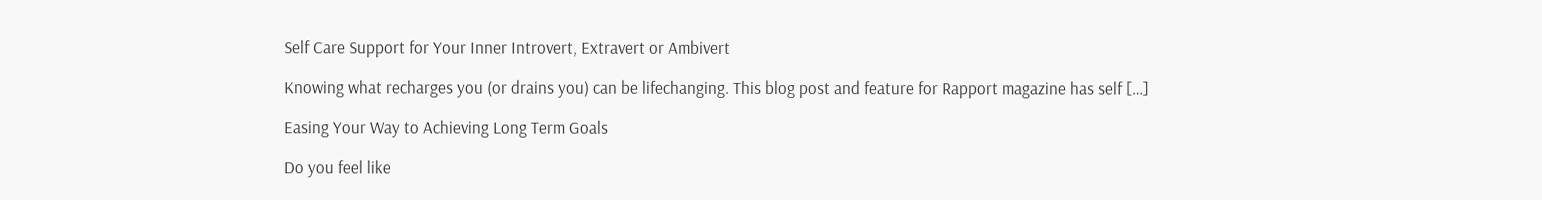Self Care Support for Your Inner Introvert, Extravert or Ambivert

Knowing what recharges you (or drains you) can be lifechanging. This blog post and feature for Rapport magazine has self […]

Easing Your Way to Achieving Long Term Goals

Do you feel like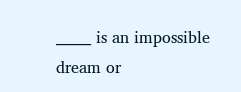_____ is an impossible dream or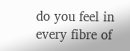do you feel in every fibre of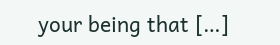your being that […]